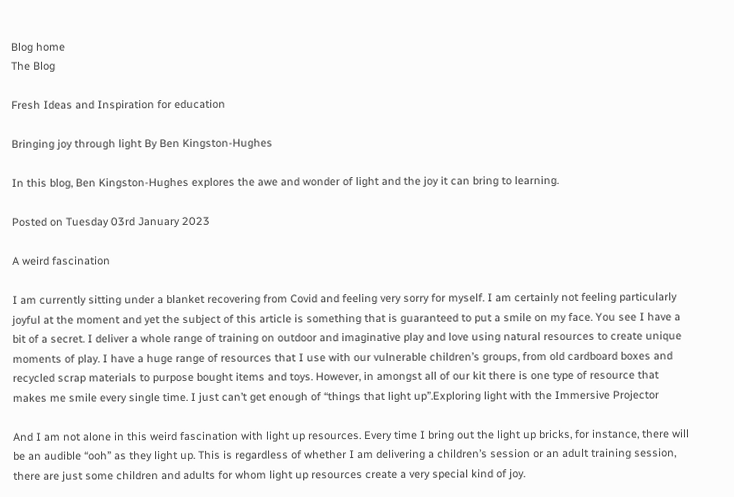Blog home
The Blog

Fresh Ideas and Inspiration for education

Bringing joy through light By Ben Kingston-Hughes

In this blog, Ben Kingston-Hughes explores the awe and wonder of light and the joy it can bring to learning.

Posted on Tuesday 03rd January 2023

A weird fascination

I am currently sitting under a blanket recovering from Covid and feeling very sorry for myself. I am certainly not feeling particularly joyful at the moment and yet the subject of this article is something that is guaranteed to put a smile on my face. You see I have a bit of a secret. I deliver a whole range of training on outdoor and imaginative play and love using natural resources to create unique moments of play. I have a huge range of resources that I use with our vulnerable children’s groups, from old cardboard boxes and recycled scrap materials to purpose bought items and toys. However, in amongst all of our kit there is one type of resource that makes me smile every single time. I just can’t get enough of “things that light up”.Exploring light with the Immersive Projector

And I am not alone in this weird fascination with light up resources. Every time I bring out the light up bricks, for instance, there will be an audible “ooh” as they light up. This is regardless of whether I am delivering a children’s session or an adult training session, there are just some children and adults for whom light up resources create a very special kind of joy.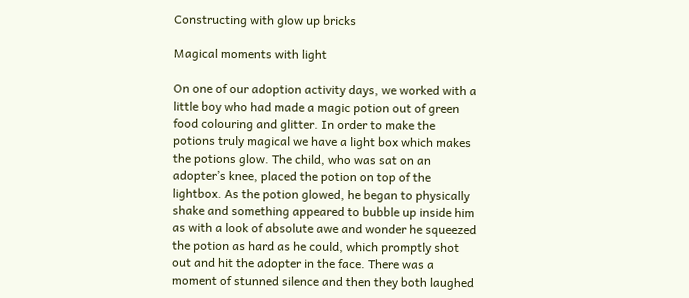Constructing with glow up bricks

Magical moments with light

On one of our adoption activity days, we worked with a little boy who had made a magic potion out of green food colouring and glitter. In order to make the potions truly magical we have a light box which makes the potions glow. The child, who was sat on an adopter’s knee, placed the potion on top of the lightbox. As the potion glowed, he began to physically shake and something appeared to bubble up inside him as with a look of absolute awe and wonder he squeezed the potion as hard as he could, which promptly shot out and hit the adopter in the face. There was a moment of stunned silence and then they both laughed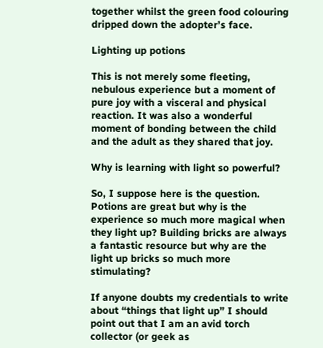together whilst the green food colouring dripped down the adopter’s face.

Lighting up potions

This is not merely some fleeting, nebulous experience but a moment of pure joy with a visceral and physical reaction. It was also a wonderful moment of bonding between the child and the adult as they shared that joy.

Why is learning with light so powerful?

So, I suppose here is the question. Potions are great but why is the experience so much more magical when they light up? Building bricks are always a fantastic resource but why are the light up bricks so much more stimulating?

If anyone doubts my credentials to write about “things that light up” I should point out that I am an avid torch collector (or geek as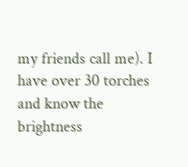my friends call me). I have over 30 torches and know the brightness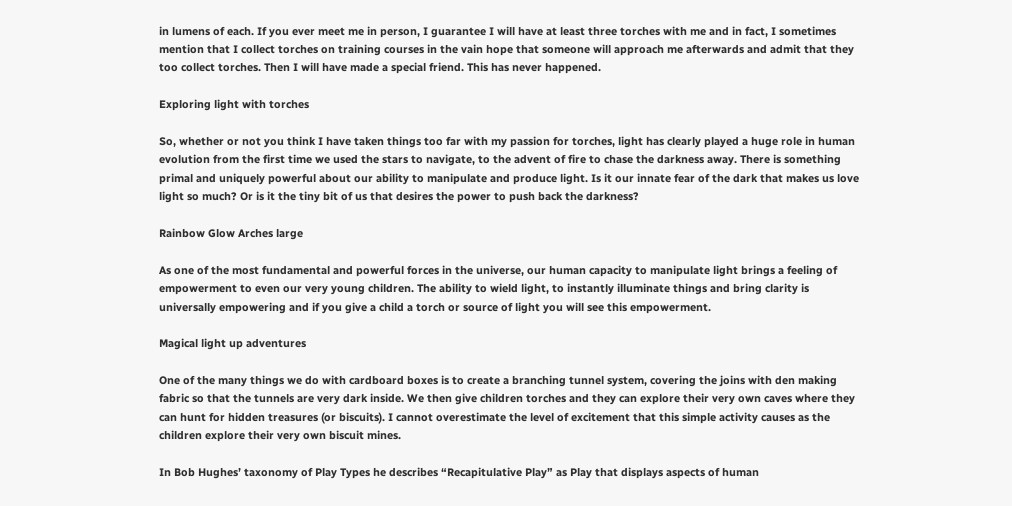in lumens of each. If you ever meet me in person, I guarantee I will have at least three torches with me and in fact, I sometimes mention that I collect torches on training courses in the vain hope that someone will approach me afterwards and admit that they too collect torches. Then I will have made a special friend. This has never happened.

Exploring light with torches

So, whether or not you think I have taken things too far with my passion for torches, light has clearly played a huge role in human evolution from the first time we used the stars to navigate, to the advent of fire to chase the darkness away. There is something primal and uniquely powerful about our ability to manipulate and produce light. Is it our innate fear of the dark that makes us love light so much? Or is it the tiny bit of us that desires the power to push back the darkness?

Rainbow Glow Arches large

As one of the most fundamental and powerful forces in the universe, our human capacity to manipulate light brings a feeling of empowerment to even our very young children. The ability to wield light, to instantly illuminate things and bring clarity is universally empowering and if you give a child a torch or source of light you will see this empowerment.

Magical light up adventures

One of the many things we do with cardboard boxes is to create a branching tunnel system, covering the joins with den making fabric so that the tunnels are very dark inside. We then give children torches and they can explore their very own caves where they can hunt for hidden treasures (or biscuits). I cannot overestimate the level of excitement that this simple activity causes as the children explore their very own biscuit mines.

In Bob Hughes’ taxonomy of Play Types he describes “Recapitulative Play” as Play that displays aspects of human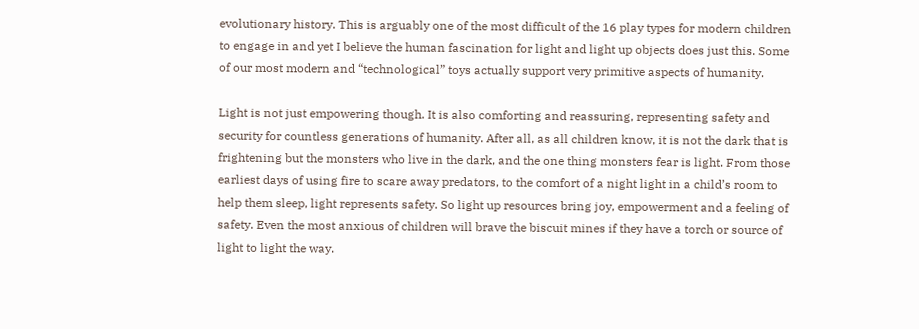evolutionary history. This is arguably one of the most difficult of the 16 play types for modern children to engage in and yet I believe the human fascination for light and light up objects does just this. Some of our most modern and “technological” toys actually support very primitive aspects of humanity.

Light is not just empowering though. It is also comforting and reassuring, representing safety and security for countless generations of humanity. After all, as all children know, it is not the dark that is frightening but the monsters who live in the dark, and the one thing monsters fear is light. From those earliest days of using fire to scare away predators, to the comfort of a night light in a child’s room to help them sleep, light represents safety. So light up resources bring joy, empowerment and a feeling of safety. Even the most anxious of children will brave the biscuit mines if they have a torch or source of light to light the way.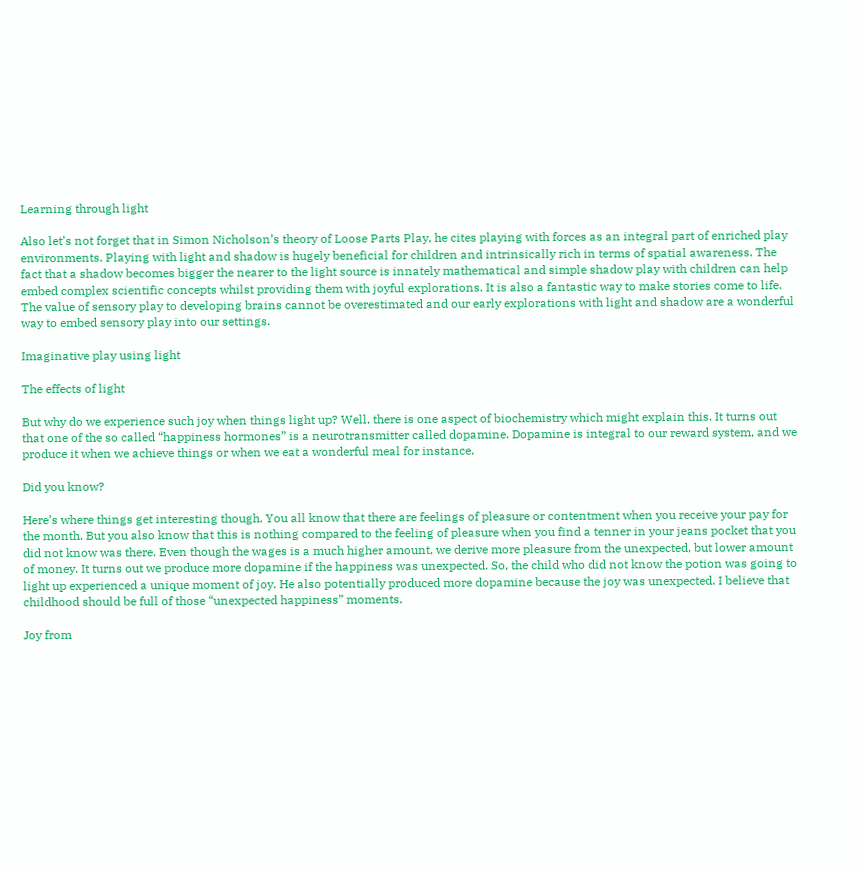Learning through light

Also let’s not forget that in Simon Nicholson’s theory of Loose Parts Play, he cites playing with forces as an integral part of enriched play environments. Playing with light and shadow is hugely beneficial for children and intrinsically rich in terms of spatial awareness. The fact that a shadow becomes bigger the nearer to the light source is innately mathematical and simple shadow play with children can help embed complex scientific concepts whilst providing them with joyful explorations. It is also a fantastic way to make stories come to life. The value of sensory play to developing brains cannot be overestimated and our early explorations with light and shadow are a wonderful way to embed sensory play into our settings.

Imaginative play using light

The effects of light

But why do we experience such joy when things light up? Well, there is one aspect of biochemistry which might explain this. It turns out that one of the so called “happiness hormones” is a neurotransmitter called dopamine. Dopamine is integral to our reward system, and we produce it when we achieve things or when we eat a wonderful meal for instance.

Did you know?

Here’s where things get interesting though. You all know that there are feelings of pleasure or contentment when you receive your pay for the month. But you also know that this is nothing compared to the feeling of pleasure when you find a tenner in your jeans pocket that you did not know was there. Even though the wages is a much higher amount, we derive more pleasure from the unexpected, but lower amount of money. It turns out we produce more dopamine if the happiness was unexpected. So, the child who did not know the potion was going to light up experienced a unique moment of joy. He also potentially produced more dopamine because the joy was unexpected. I believe that childhood should be full of those “unexpected happiness” moments.

Joy from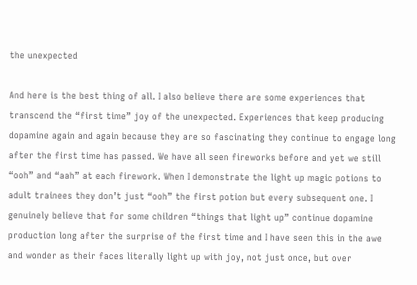the unexpected

And here is the best thing of all. I also believe there are some experiences that transcend the “first time” joy of the unexpected. Experiences that keep producing dopamine again and again because they are so fascinating they continue to engage long after the first time has passed. We have all seen fireworks before and yet we still “ooh” and “aah” at each firework. When I demonstrate the light up magic potions to adult trainees they don’t just “ooh” the first potion but every subsequent one. I genuinely believe that for some children “things that light up” continue dopamine production long after the surprise of the first time and I have seen this in the awe and wonder as their faces literally light up with joy, not just once, but over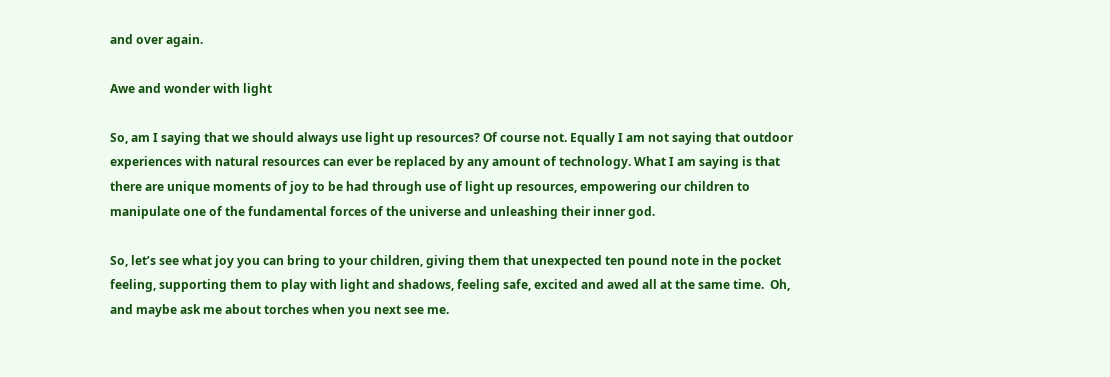and over again.

Awe and wonder with light

So, am I saying that we should always use light up resources? Of course not. Equally I am not saying that outdoor experiences with natural resources can ever be replaced by any amount of technology. What I am saying is that there are unique moments of joy to be had through use of light up resources, empowering our children to manipulate one of the fundamental forces of the universe and unleashing their inner god.

So, let’s see what joy you can bring to your children, giving them that unexpected ten pound note in the pocket feeling, supporting them to play with light and shadows, feeling safe, excited and awed all at the same time.  Oh, and maybe ask me about torches when you next see me.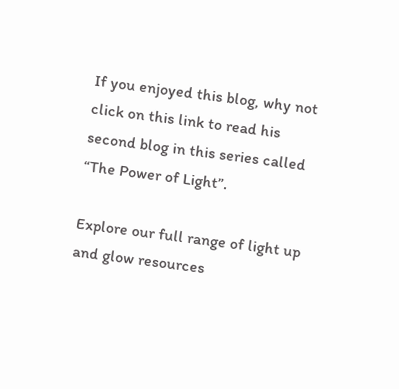If you enjoyed this blog, why not click on this link to read his second blog in this series called “The Power of Light”.

Explore our full range of light up and glow resources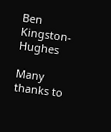Ben Kingston-Hughes

Many thanks to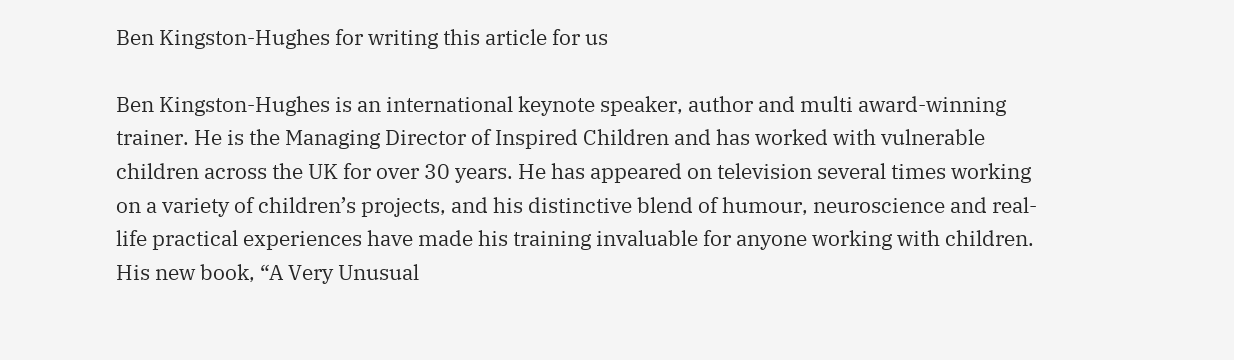Ben Kingston-Hughes for writing this article for us

Ben Kingston-Hughes is an international keynote speaker, author and multi award-winning trainer. He is the Managing Director of Inspired Children and has worked with vulnerable children across the UK for over 30 years. He has appeared on television several times working on a variety of children’s projects, and his distinctive blend of humour, neuroscience and real-life practical experiences have made his training invaluable for anyone working with children. His new book, “A Very Unusual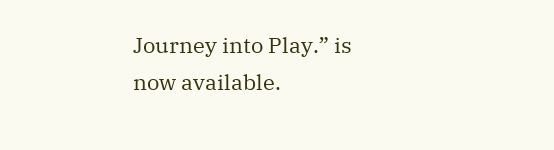Journey into Play.” is now available.